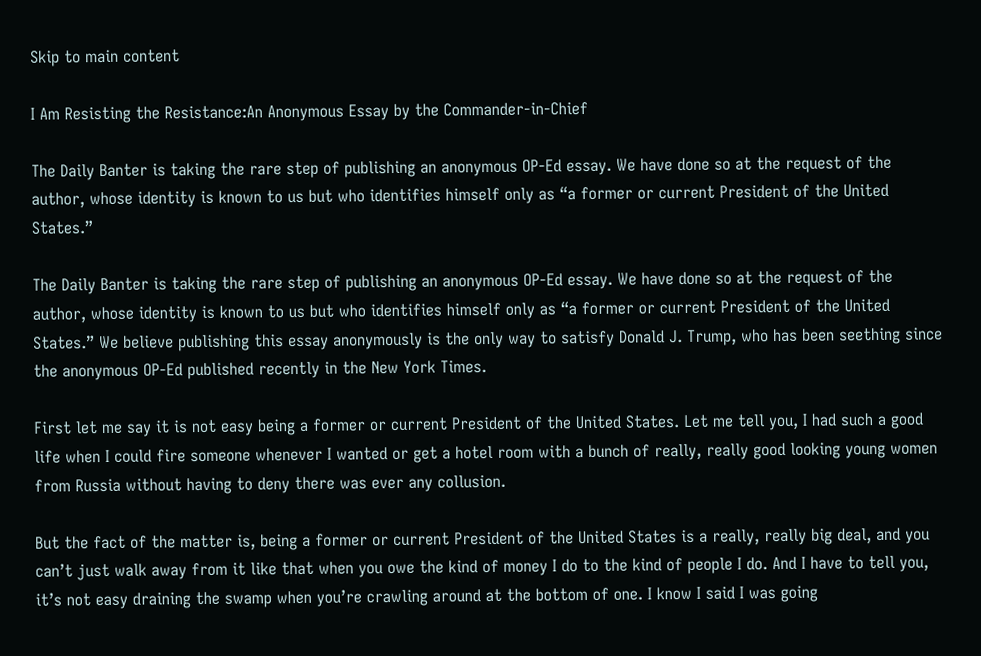Skip to main content

I Am Resisting the Resistance:An Anonymous Essay by the Commander-in-Chief

The Daily Banter is taking the rare step of publishing an anonymous OP-Ed essay. We have done so at the request of the author, whose identity is known to us but who identifies himself only as “a former or current President of the United States.”

The Daily Banter is taking the rare step of publishing an anonymous OP-Ed essay. We have done so at the request of the author, whose identity is known to us but who identifies himself only as “a former or current President of the United States.” We believe publishing this essay anonymously is the only way to satisfy Donald J. Trump, who has been seething since the anonymous OP-Ed published recently in the New York Times.

First let me say it is not easy being a former or current President of the United States. Let me tell you, I had such a good life when I could fire someone whenever I wanted or get a hotel room with a bunch of really, really good looking young women from Russia without having to deny there was ever any collusion.

But the fact of the matter is, being a former or current President of the United States is a really, really big deal, and you can’t just walk away from it like that when you owe the kind of money I do to the kind of people I do. And I have to tell you, it’s not easy draining the swamp when you’re crawling around at the bottom of one. I know I said I was going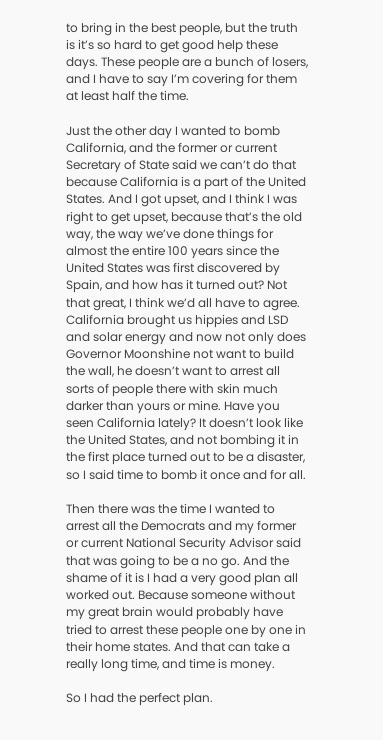to bring in the best people, but the truth is it’s so hard to get good help these days. These people are a bunch of losers, and I have to say I’m covering for them at least half the time.

Just the other day I wanted to bomb California, and the former or current Secretary of State said we can’t do that because California is a part of the United States. And I got upset, and I think I was right to get upset, because that’s the old way, the way we’ve done things for almost the entire 100 years since the United States was first discovered by Spain, and how has it turned out? Not that great, I think we’d all have to agree. California brought us hippies and LSD and solar energy and now not only does Governor Moonshine not want to build the wall, he doesn’t want to arrest all sorts of people there with skin much darker than yours or mine. Have you seen California lately? It doesn’t look like the United States, and not bombing it in the first place turned out to be a disaster, so I said time to bomb it once and for all.

Then there was the time I wanted to arrest all the Democrats and my former or current National Security Advisor said that was going to be a no go. And the shame of it is I had a very good plan all worked out. Because someone without my great brain would probably have tried to arrest these people one by one in their home states. And that can take a really long time, and time is money.

So I had the perfect plan.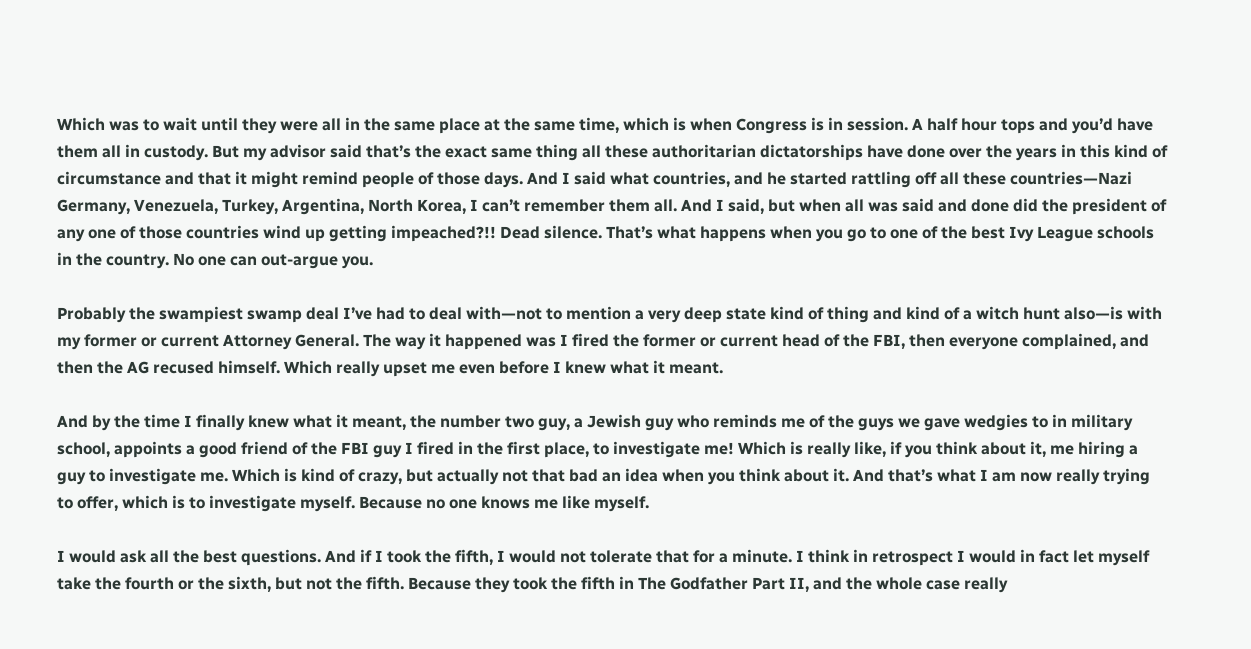Which was to wait until they were all in the same place at the same time, which is when Congress is in session. A half hour tops and you’d have them all in custody. But my advisor said that’s the exact same thing all these authoritarian dictatorships have done over the years in this kind of circumstance and that it might remind people of those days. And I said what countries, and he started rattling off all these countries—Nazi Germany, Venezuela, Turkey, Argentina, North Korea, I can’t remember them all. And I said, but when all was said and done did the president of any one of those countries wind up getting impeached?!! Dead silence. That’s what happens when you go to one of the best Ivy League schools in the country. No one can out-argue you.

Probably the swampiest swamp deal I’ve had to deal with—not to mention a very deep state kind of thing and kind of a witch hunt also—is with my former or current Attorney General. The way it happened was I fired the former or current head of the FBI, then everyone complained, and then the AG recused himself. Which really upset me even before I knew what it meant.

And by the time I finally knew what it meant, the number two guy, a Jewish guy who reminds me of the guys we gave wedgies to in military school, appoints a good friend of the FBI guy I fired in the first place, to investigate me! Which is really like, if you think about it, me hiring a guy to investigate me. Which is kind of crazy, but actually not that bad an idea when you think about it. And that’s what I am now really trying to offer, which is to investigate myself. Because no one knows me like myself.

I would ask all the best questions. And if I took the fifth, I would not tolerate that for a minute. I think in retrospect I would in fact let myself take the fourth or the sixth, but not the fifth. Because they took the fifth in The Godfather Part II, and the whole case really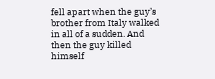fell apart when the guy’s brother from Italy walked in all of a sudden. And then the guy killed himself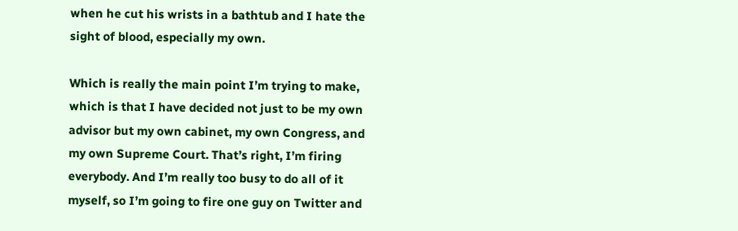when he cut his wrists in a bathtub and I hate the sight of blood, especially my own.

Which is really the main point I’m trying to make, which is that I have decided not just to be my own advisor but my own cabinet, my own Congress, and my own Supreme Court. That’s right, I’m firing everybody. And I’m really too busy to do all of it myself, so I’m going to fire one guy on Twitter and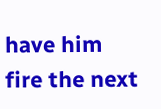have him fire the next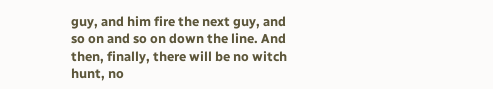guy, and him fire the next guy, and so on and so on down the line. And then, finally, there will be no witch hunt, no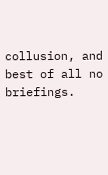collusion, and best of all no briefings.